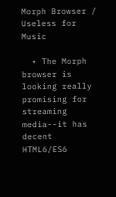Morph Browser / Useless for Music

  • The Morph browser is looking really promising for streaming media--it has decent HTML6/ES6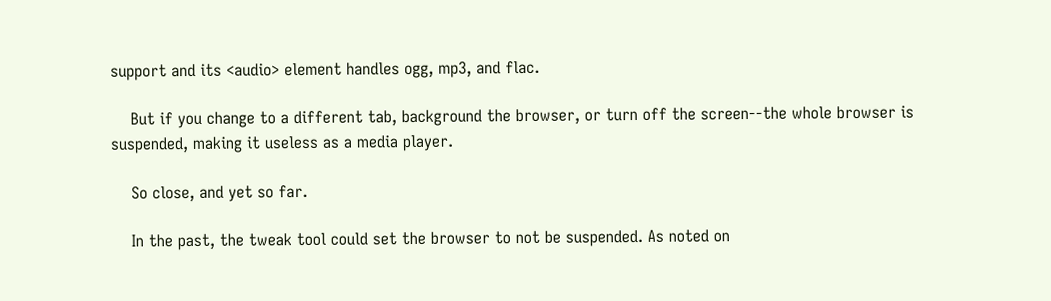support and its <audio> element handles ogg, mp3, and flac.

    But if you change to a different tab, background the browser, or turn off the screen--the whole browser is suspended, making it useless as a media player.

    So close, and yet so far.

    In the past, the tweak tool could set the browser to not be suspended. As noted on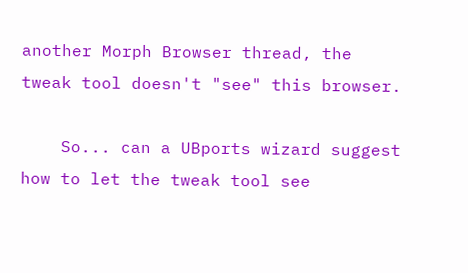another Morph Browser thread, the tweak tool doesn't "see" this browser.

    So... can a UBports wizard suggest how to let the tweak tool see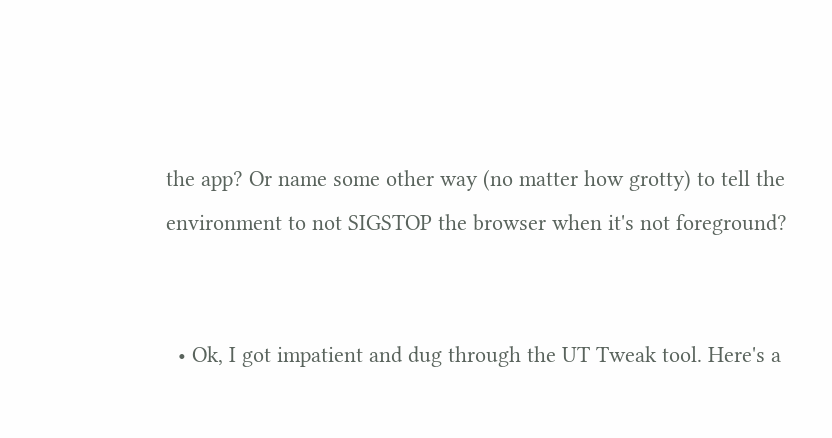the app? Or name some other way (no matter how grotty) to tell the environment to not SIGSTOP the browser when it's not foreground?


  • Ok, I got impatient and dug through the UT Tweak tool. Here's a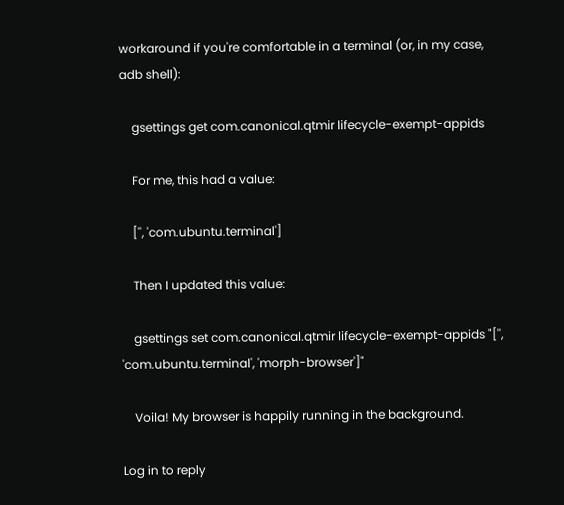workaround if you're comfortable in a terminal (or, in my case, adb shell):

    gsettings get com.canonical.qtmir lifecycle-exempt-appids

    For me, this had a value:

    ['', 'com.ubuntu.terminal']

    Then I updated this value:

    gsettings set com.canonical.qtmir lifecycle-exempt-appids "['', 'com.ubuntu.terminal', 'morph-browser']"

    Voila! My browser is happily running in the background.

Log in to reply